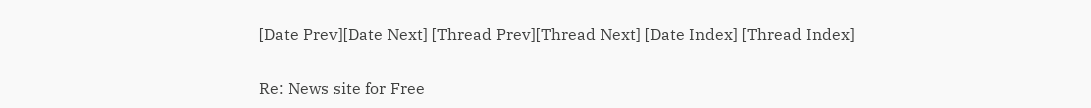[Date Prev][Date Next] [Thread Prev][Thread Next] [Date Index] [Thread Index]

Re: News site for Free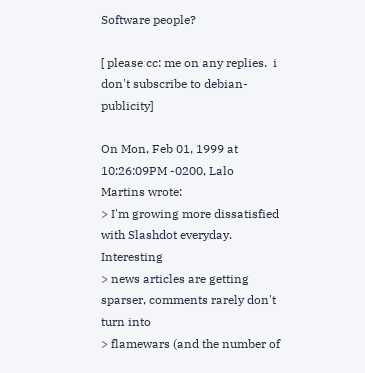Software people?

[ please cc: me on any replies.  i don't subscribe to debian-publicity]

On Mon, Feb 01, 1999 at 10:26:09PM -0200, Lalo Martins wrote:
> I'm growing more dissatisfied with Slashdot everyday.  Interesting
> news articles are getting sparser, comments rarely don't turn into
> flamewars (and the number of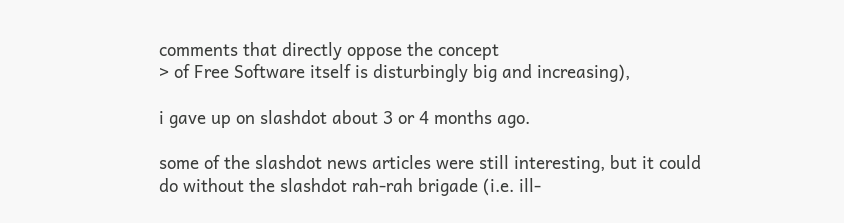comments that directly oppose the concept
> of Free Software itself is disturbingly big and increasing),

i gave up on slashdot about 3 or 4 months ago.

some of the slashdot news articles were still interesting, but it could
do without the slashdot rah-rah brigade (i.e. ill-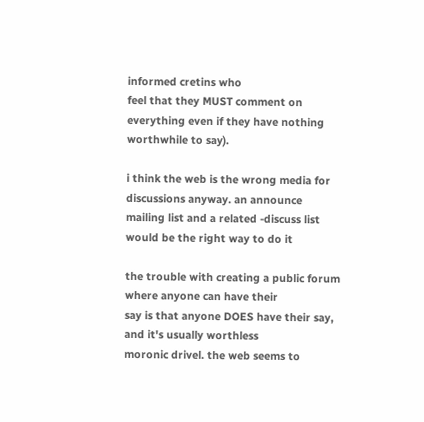informed cretins who
feel that they MUST comment on everything even if they have nothing
worthwhile to say).

i think the web is the wrong media for discussions anyway. an announce
mailing list and a related -discuss list would be the right way to do it

the trouble with creating a public forum where anyone can have their
say is that anyone DOES have their say, and it's usually worthless
moronic drivel. the web seems to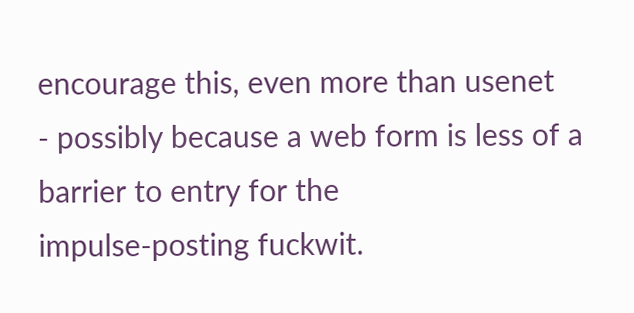encourage this, even more than usenet
- possibly because a web form is less of a barrier to entry for the
impulse-posting fuckwit.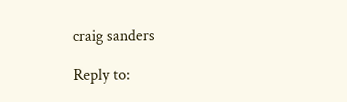craig sanders

Reply to: